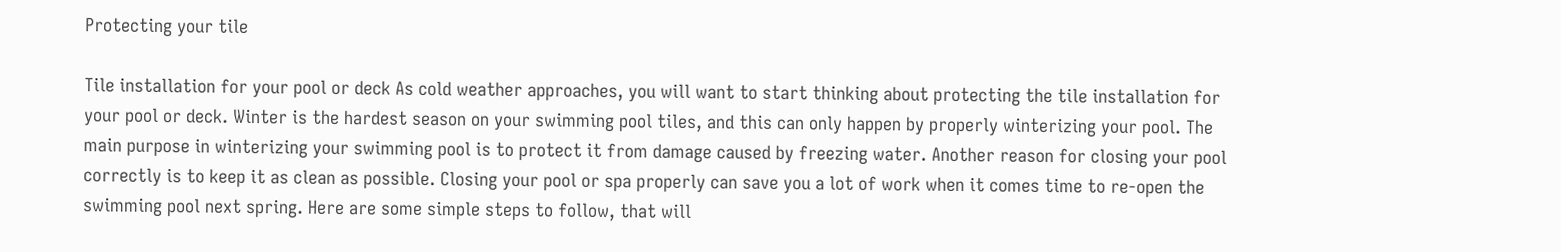Protecting your tile

Tile installation for your pool or deck As cold weather approaches, you will want to start thinking about protecting the tile installation for your pool or deck. Winter is the hardest season on your swimming pool tiles, and this can only happen by properly winterizing your pool. The main purpose in winterizing your swimming pool is to protect it from damage caused by freezing water. Another reason for closing your pool correctly is to keep it as clean as possible. Closing your pool or spa properly can save you a lot of work when it comes time to re-open the swimming pool next spring. Here are some simple steps to follow, that will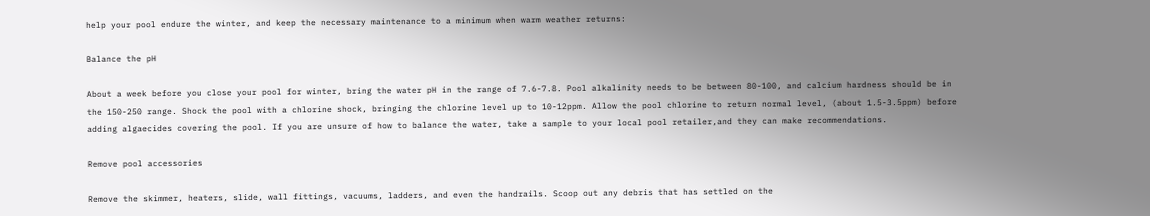help your pool endure the winter, and keep the necessary maintenance to a minimum when warm weather returns:

Balance the pH

About a week before you close your pool for winter, bring the water pH in the range of 7.6-7.8. Pool alkalinity needs to be between 80-100, and calcium hardness should be in the 150-250 range. Shock the pool with a chlorine shock, bringing the chlorine level up to 10-12ppm. Allow the pool chlorine to return normal level, (about 1.5-3.5ppm) before adding algaecides covering the pool. If you are unsure of how to balance the water, take a sample to your local pool retailer,and they can make recommendations.

Remove pool accessories

Remove the skimmer, heaters, slide, wall fittings, vacuums, ladders, and even the handrails. Scoop out any debris that has settled on the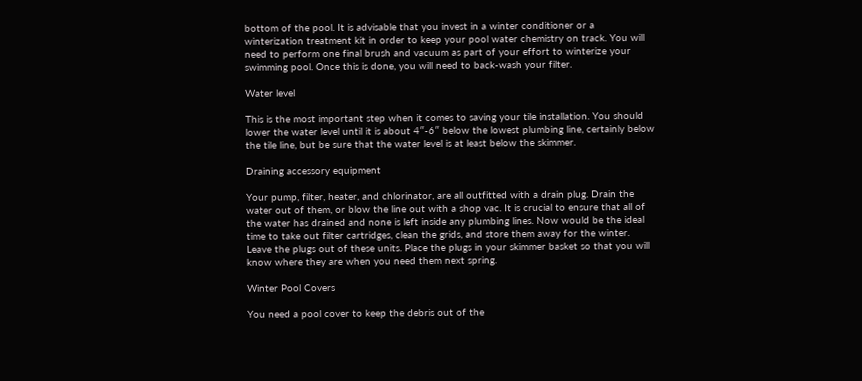bottom of the pool. It is advisable that you invest in a winter conditioner or a winterization treatment kit in order to keep your pool water chemistry on track. You will need to perform one final brush and vacuum as part of your effort to winterize your swimming pool. Once this is done, you will need to back-wash your filter.

Water level

This is the most important step when it comes to saving your tile installation. You should lower the water level until it is about 4″-6″ below the lowest plumbing line, certainly below the tile line, but be sure that the water level is at least below the skimmer.

Draining accessory equipment

Your pump, filter, heater, and chlorinator, are all outfitted with a drain plug. Drain the water out of them, or blow the line out with a shop vac. It is crucial to ensure that all of the water has drained and none is left inside any plumbing lines. Now would be the ideal time to take out filter cartridges, clean the grids, and store them away for the winter. Leave the plugs out of these units. Place the plugs in your skimmer basket so that you will know where they are when you need them next spring.

Winter Pool Covers

You need a pool cover to keep the debris out of the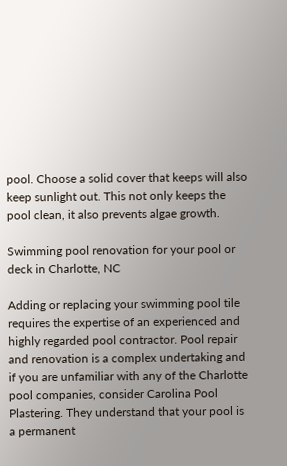pool. Choose a solid cover that keeps will also keep sunlight out. This not only keeps the pool clean, it also prevents algae growth.

Swimming pool renovation for your pool or deck in Charlotte, NC

Adding or replacing your swimming pool tile requires the expertise of an experienced and highly regarded pool contractor. Pool repair and renovation is a complex undertaking and if you are unfamiliar with any of the Charlotte pool companies, consider Carolina Pool Plastering. They understand that your pool is a permanent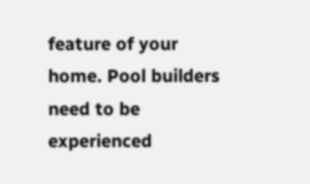feature of your home. Pool builders need to be experienced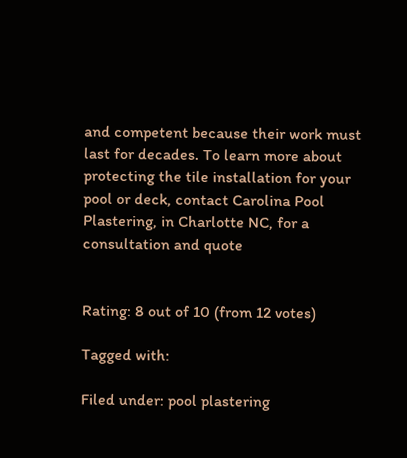and competent because their work must last for decades. To learn more about protecting the tile installation for your pool or deck, contact Carolina Pool Plastering, in Charlotte NC, for a consultation and quote


Rating: 8 out of 10 (from 12 votes)

Tagged with:

Filed under: pool plastering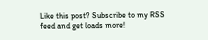Like this post? Subscribe to my RSS feed and get loads more!